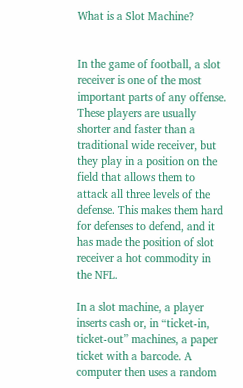What is a Slot Machine?


In the game of football, a slot receiver is one of the most important parts of any offense. These players are usually shorter and faster than a traditional wide receiver, but they play in a position on the field that allows them to attack all three levels of the defense. This makes them hard for defenses to defend, and it has made the position of slot receiver a hot commodity in the NFL.

In a slot machine, a player inserts cash or, in “ticket-in, ticket-out” machines, a paper ticket with a barcode. A computer then uses a random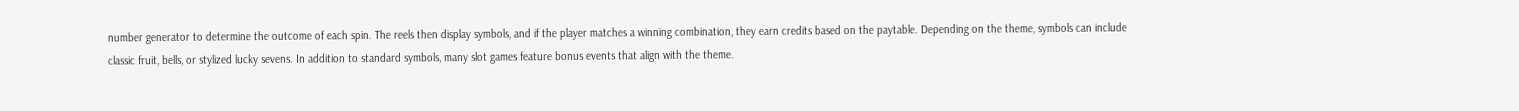number generator to determine the outcome of each spin. The reels then display symbols, and if the player matches a winning combination, they earn credits based on the paytable. Depending on the theme, symbols can include classic fruit, bells, or stylized lucky sevens. In addition to standard symbols, many slot games feature bonus events that align with the theme.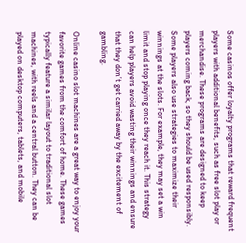Some casinos offer loyalty programs that reward frequent players with additional benefits, such as free slot play or merchandise. These programs are designed to keep players coming back, so they should be used responsibly. Some players also use strategies to maximize their winnings at the slots. For example, they may set a win limit and stop playing once they reach it. This strategy can help players avoid wasting their winnings and ensure that they don’t get carried away by the excitement of gambling.

Online casino slot machines are a great way to enjoy your favorite games from the comfort of home. These games typically feature a similar layout to traditional slot machines, with reels and a central button. They can be played on desktop computers, tablets, and mobile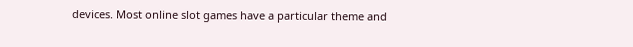devices. Most online slot games have a particular theme and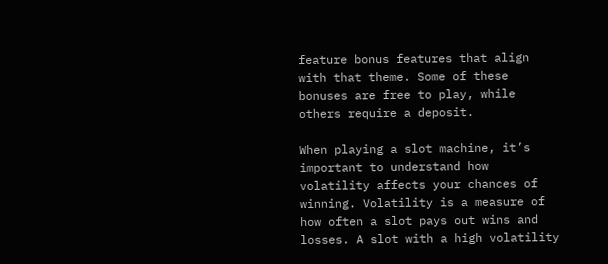feature bonus features that align with that theme. Some of these bonuses are free to play, while others require a deposit.

When playing a slot machine, it’s important to understand how volatility affects your chances of winning. Volatility is a measure of how often a slot pays out wins and losses. A slot with a high volatility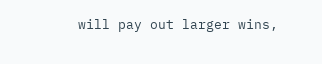will pay out larger wins,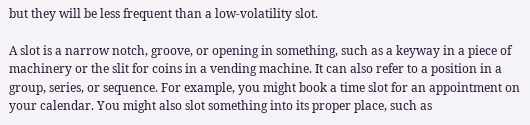but they will be less frequent than a low-volatility slot.

A slot is a narrow notch, groove, or opening in something, such as a keyway in a piece of machinery or the slit for coins in a vending machine. It can also refer to a position in a group, series, or sequence. For example, you might book a time slot for an appointment on your calendar. You might also slot something into its proper place, such as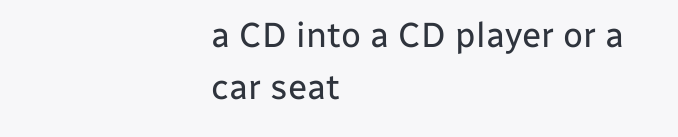a CD into a CD player or a car seat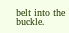belt into the buckle.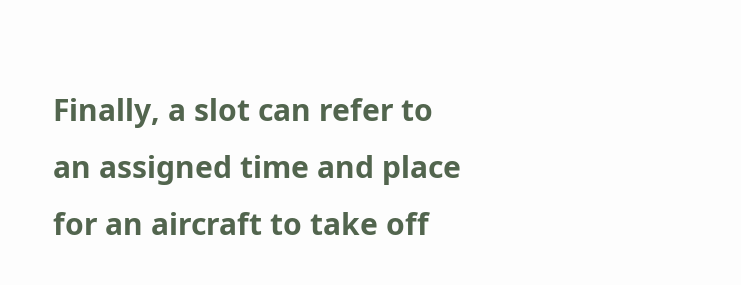Finally, a slot can refer to an assigned time and place for an aircraft to take off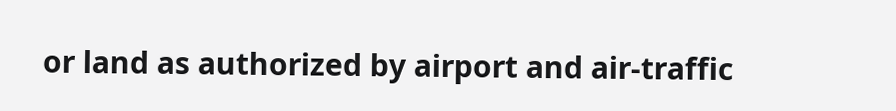or land as authorized by airport and air-traffic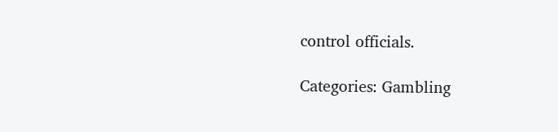control officials.

Categories: Gambling